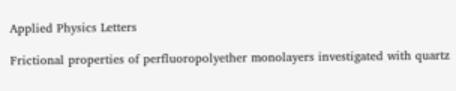Applied Physics Letters

Frictional properties of perfluoropolyether monolayers investigated with quartz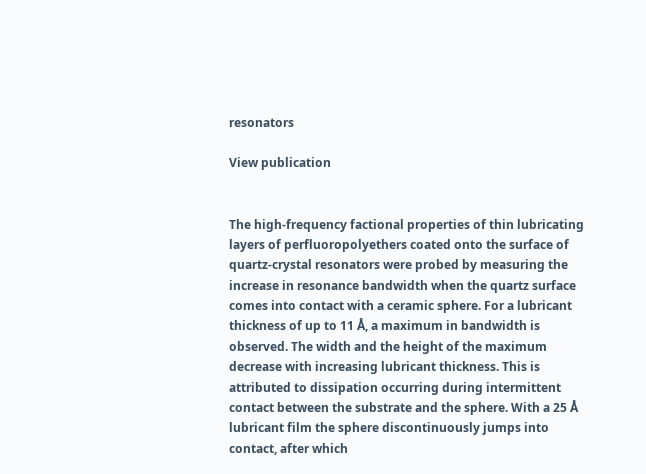resonators

View publication


The high-frequency factional properties of thin lubricating layers of perfluoropolyethers coated onto the surface of quartz-crystal resonators were probed by measuring the increase in resonance bandwidth when the quartz surface comes into contact with a ceramic sphere. For a lubricant thickness of up to 11 Å, a maximum in bandwidth is observed. The width and the height of the maximum decrease with increasing lubricant thickness. This is attributed to dissipation occurring during intermittent contact between the substrate and the sphere. With a 25 Å lubricant film the sphere discontinuously jumps into contact, after which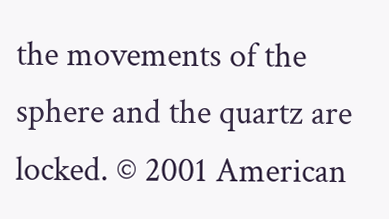the movements of the sphere and the quartz are locked. © 2001 American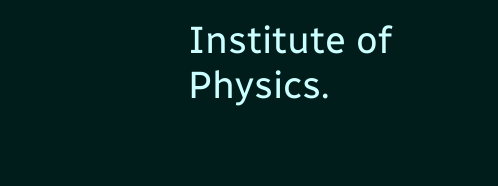Institute of Physics.